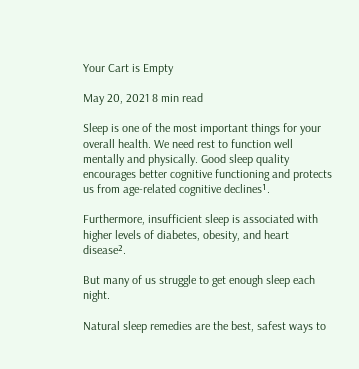Your Cart is Empty

May 20, 2021 8 min read

Sleep is one of the most important things for your overall health. We need rest to function well mentally and physically. Good sleep quality encourages better cognitive functioning and protects us from age-related cognitive declines¹.

Furthermore, insufficient sleep is associated with higher levels of diabetes, obesity, and heart disease².

But many of us struggle to get enough sleep each night.

Natural sleep remedies are the best, safest ways to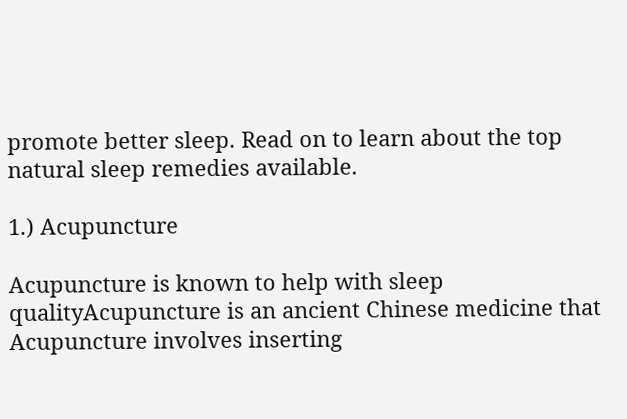promote better sleep. Read on to learn about the top natural sleep remedies available.

1.) Acupuncture

Acupuncture is known to help with sleep qualityAcupuncture is an ancient Chinese medicine that  Acupuncture involves inserting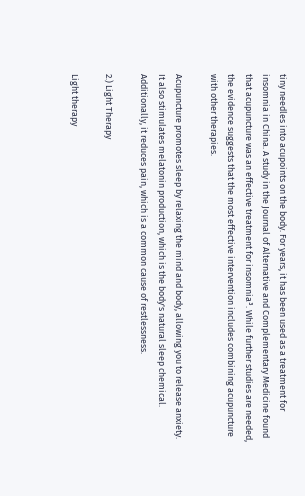tiny needles into acupoints on the body. For years, it has been used as a treatment for insomnia in China. A study in the Journal of Alternative and Complementary Medicine found that acupuncture was an effective treatment for insomnia³. While further studies are needed, the evidence suggests that the most effective intervention includes combining acupuncture with other therapies.

Acupuncture promotes sleep by relaxing the mind and body, allowing you to release anxiety. It also stimulates melatonin production, which is the body's natural sleep chemical. Additionally, it reduces pain, which is a common cause of restlessness.

2.) Light Therapy

Light therapy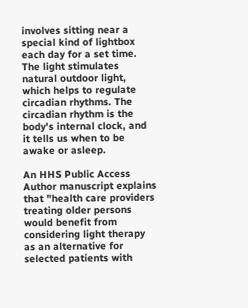involves sitting near a special kind of lightbox each day for a set time. The light stimulates natural outdoor light, which helps to regulate circadian rhythms. The circadian rhythm is the body's internal clock, and it tells us when to be awake or asleep.

An HHS Public Access Author manuscript explains that "health care providers treating older persons would benefit from considering light therapy as an alternative for selected patients with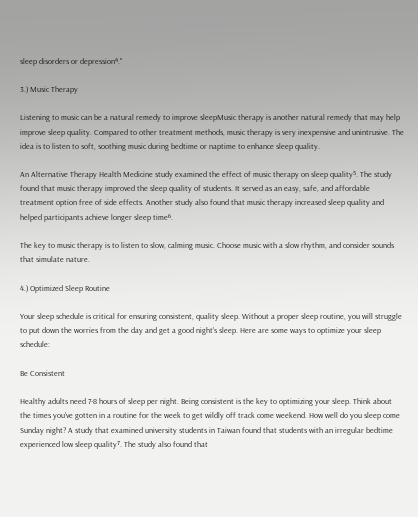sleep disorders or depression⁴."

3.) Music Therapy

Listening to music can be a natural remedy to improve sleepMusic therapy is another natural remedy that may help improve sleep quality. Compared to other treatment methods, music therapy is very inexpensive and unintrusive. The idea is to listen to soft, soothing music during bedtime or naptime to enhance sleep quality.

An Alternative Therapy Health Medicine study examined the effect of music therapy on sleep quality⁵. The study found that music therapy improved the sleep quality of students. It served as an easy, safe, and affordable treatment option free of side effects. Another study also found that music therapy increased sleep quality and helped participants achieve longer sleep time⁶.

The key to music therapy is to listen to slow, calming music. Choose music with a slow rhythm, and consider sounds that simulate nature.

4.) Optimized Sleep Routine

Your sleep schedule is critical for ensuring consistent, quality sleep. Without a proper sleep routine, you will struggle to put down the worries from the day and get a good night's sleep. Here are some ways to optimize your sleep schedule:

Be Consistent

Healthy adults need 7-8 hours of sleep per night. Being consistent is the key to optimizing your sleep. Think about the times you've gotten in a routine for the week to get wildly off track come weekend. How well do you sleep come Sunday night? A study that examined university students in Taiwan found that students with an irregular bedtime experienced low sleep quality⁷. The study also found that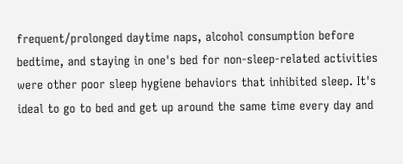frequent/prolonged daytime naps, alcohol consumption before bedtime, and staying in one's bed for non-sleep-related activities were other poor sleep hygiene behaviors that inhibited sleep. It's ideal to go to bed and get up around the same time every day and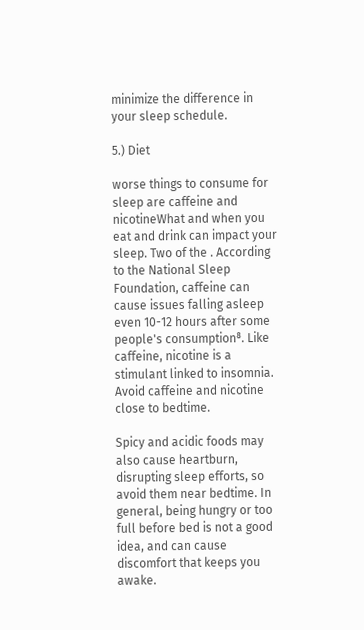minimize the difference in your sleep schedule.

5.) Diet

worse things to consume for sleep are caffeine and nicotineWhat and when you eat and drink can impact your sleep. Two of the . According to the National Sleep Foundation, caffeine can cause issues falling asleep even 10-12 hours after some people's consumption⁸. Like caffeine, nicotine is a stimulant linked to insomnia. Avoid caffeine and nicotine close to bedtime.

Spicy and acidic foods may also cause heartburn, disrupting sleep efforts, so avoid them near bedtime. In general, being hungry or too full before bed is not a good idea, and can cause discomfort that keeps you awake.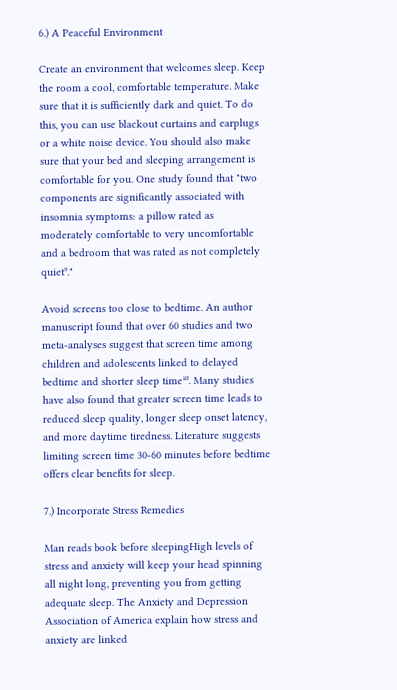6.) A Peaceful Environment

Create an environment that welcomes sleep. Keep the room a cool, comfortable temperature. Make sure that it is sufficiently dark and quiet. To do this, you can use blackout curtains and earplugs or a white noise device. You should also make sure that your bed and sleeping arrangement is comfortable for you. One study found that "two components are significantly associated with insomnia symptoms: a pillow rated as moderately comfortable to very uncomfortable and a bedroom that was rated as not completely quiet⁹."

Avoid screens too close to bedtime. An author manuscript found that over 60 studies and two meta-analyses suggest that screen time among children and adolescents linked to delayed bedtime and shorter sleep time¹⁰. Many studies have also found that greater screen time leads to reduced sleep quality, longer sleep onset latency, and more daytime tiredness. Literature suggests limiting screen time 30-60 minutes before bedtime offers clear benefits for sleep.

7.) Incorporate Stress Remedies

Man reads book before sleepingHigh levels of stress and anxiety will keep your head spinning all night long, preventing you from getting adequate sleep. The Anxiety and Depression Association of America explain how stress and anxiety are linked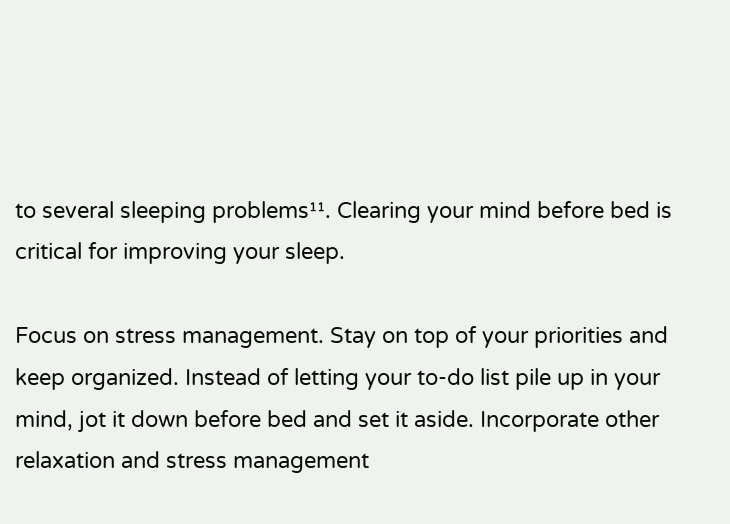to several sleeping problems¹¹. Clearing your mind before bed is critical for improving your sleep.

Focus on stress management. Stay on top of your priorities and keep organized. Instead of letting your to-do list pile up in your mind, jot it down before bed and set it aside. Incorporate other relaxation and stress management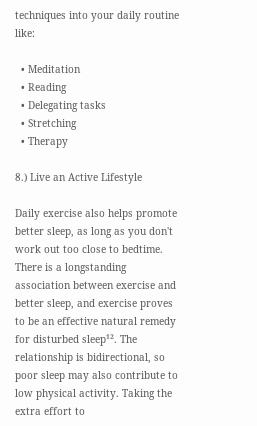techniques into your daily routine like:

  • Meditation
  • Reading
  • Delegating tasks
  • Stretching
  • Therapy

8.) Live an Active Lifestyle

Daily exercise also helps promote better sleep, as long as you don't work out too close to bedtime. There is a longstanding association between exercise and better sleep, and exercise proves to be an effective natural remedy for disturbed sleep¹². The relationship is bidirectional, so poor sleep may also contribute to low physical activity. Taking the extra effort to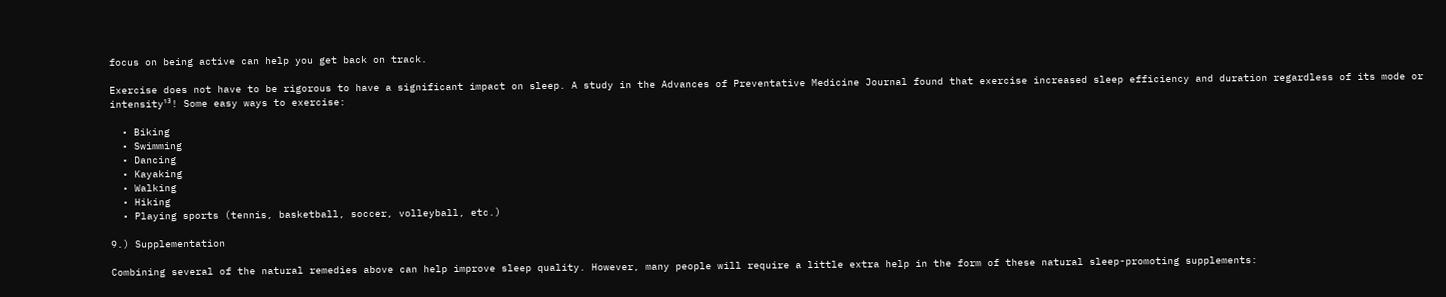focus on being active can help you get back on track.

Exercise does not have to be rigorous to have a significant impact on sleep. A study in the Advances of Preventative Medicine Journal found that exercise increased sleep efficiency and duration regardless of its mode or intensity¹³! Some easy ways to exercise:

  • Biking
  • Swimming
  • Dancing
  • Kayaking
  • Walking
  • Hiking
  • Playing sports (tennis, basketball, soccer, volleyball, etc.)

9.) Supplementation

Combining several of the natural remedies above can help improve sleep quality. However, many people will require a little extra help in the form of these natural sleep-promoting supplements: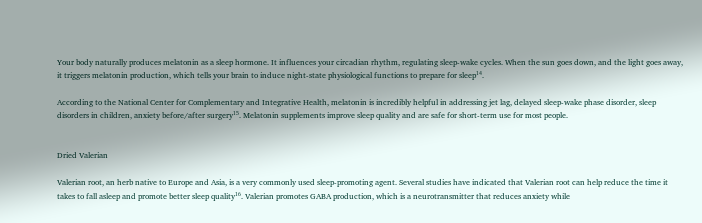Your body naturally produces melatonin as a sleep hormone. It influences your circadian rhythm, regulating sleep-wake cycles. When the sun goes down, and the light goes away, it triggers melatonin production, which tells your brain to induce night-state physiological functions to prepare for sleep¹⁴.

According to the National Center for Complementary and Integrative Health, melatonin is incredibly helpful in addressing jet lag, delayed sleep-wake phase disorder, sleep disorders in children, anxiety before/after surgery¹⁵. Melatonin supplements improve sleep quality and are safe for short-term use for most people.


Dried Valerian

Valerian root, an herb native to Europe and Asia, is a very commonly used sleep-promoting agent. Several studies have indicated that Valerian root can help reduce the time it takes to fall asleep and promote better sleep quality¹⁶. Valerian promotes GABA production, which is a neurotransmitter that reduces anxiety while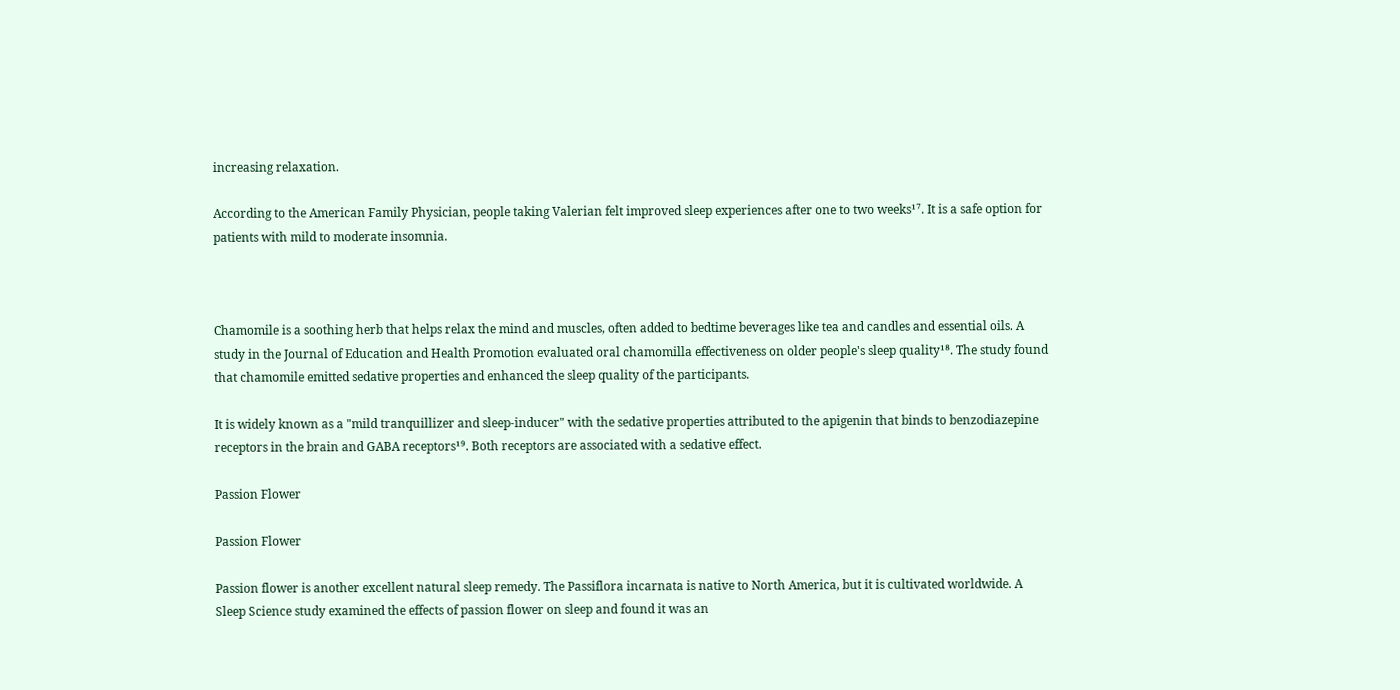increasing relaxation.

According to the American Family Physician, people taking Valerian felt improved sleep experiences after one to two weeks¹⁷. It is a safe option for patients with mild to moderate insomnia.



Chamomile is a soothing herb that helps relax the mind and muscles, often added to bedtime beverages like tea and candles and essential oils. A study in the Journal of Education and Health Promotion evaluated oral chamomilla effectiveness on older people's sleep quality¹⁸. The study found that chamomile emitted sedative properties and enhanced the sleep quality of the participants.

It is widely known as a "mild tranquillizer and sleep-inducer" with the sedative properties attributed to the apigenin that binds to benzodiazepine receptors in the brain and GABA receptors¹⁹. Both receptors are associated with a sedative effect.

Passion Flower

Passion Flower

Passion flower is another excellent natural sleep remedy. The Passiflora incarnata is native to North America, but it is cultivated worldwide. A Sleep Science study examined the effects of passion flower on sleep and found it was an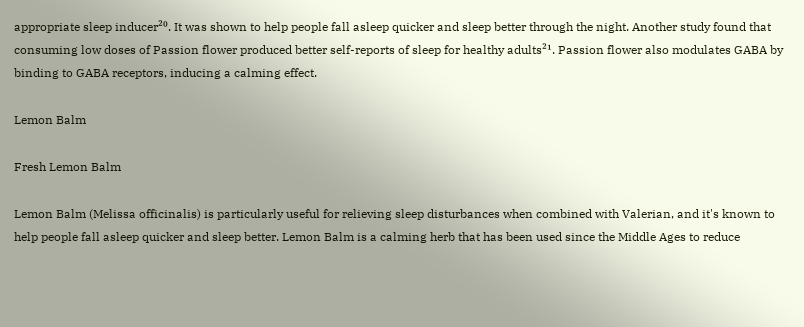appropriate sleep inducer²⁰. It was shown to help people fall asleep quicker and sleep better through the night. Another study found that consuming low doses of Passion flower produced better self-reports of sleep for healthy adults²¹. Passion flower also modulates GABA by binding to GABA receptors, inducing a calming effect.

Lemon Balm

Fresh Lemon Balm

Lemon Balm (Melissa officinalis) is particularly useful for relieving sleep disturbances when combined with Valerian, and it's known to help people fall asleep quicker and sleep better. Lemon Balm is a calming herb that has been used since the Middle Ages to reduce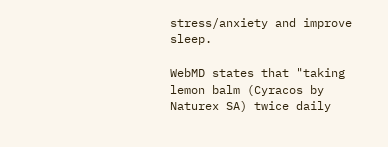stress/anxiety and improve sleep.

WebMD states that "taking lemon balm (Cyracos by Naturex SA) twice daily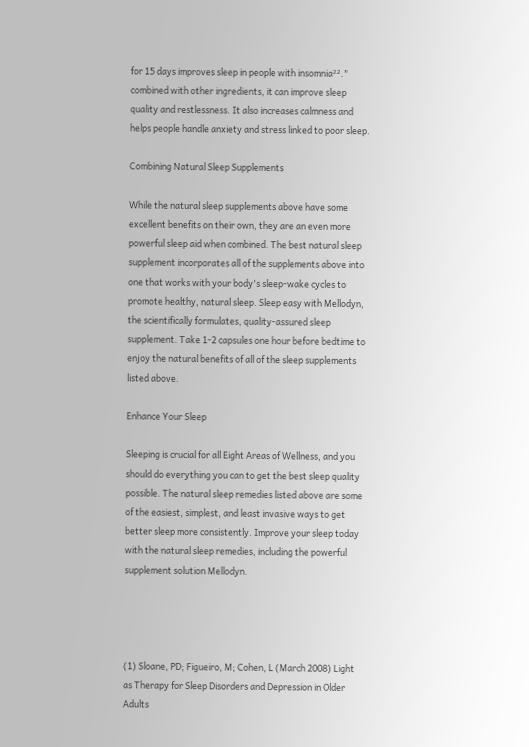for 15 days improves sleep in people with insomnia²²." combined with other ingredients, it can improve sleep quality and restlessness. It also increases calmness and helps people handle anxiety and stress linked to poor sleep.

Combining Natural Sleep Supplements

While the natural sleep supplements above have some excellent benefits on their own, they are an even more powerful sleep aid when combined. The best natural sleep supplement incorporates all of the supplements above into one that works with your body's sleep-wake cycles to promote healthy, natural sleep. Sleep easy with Mellodyn, the scientifically formulates, quality-assured sleep supplement. Take 1-2 capsules one hour before bedtime to enjoy the natural benefits of all of the sleep supplements listed above.

Enhance Your Sleep

Sleeping is crucial for all Eight Areas of Wellness, and you should do everything you can to get the best sleep quality possible. The natural sleep remedies listed above are some of the easiest, simplest, and least invasive ways to get better sleep more consistently. Improve your sleep today with the natural sleep remedies, including the powerful supplement solution Mellodyn.




(1) Sloane, PD; Figueiro, M; Cohen, L (March 2008) Light as Therapy for Sleep Disorders and Depression in Older Adults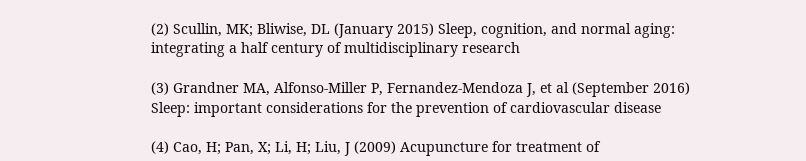(2) Scullin, MK; Bliwise, DL (January 2015) Sleep, cognition, and normal aging: integrating a half century of multidisciplinary research

(3) Grandner MA, Alfonso-Miller P, Fernandez-Mendoza J, et al (September 2016) Sleep: important considerations for the prevention of cardiovascular disease

(4) Cao, H; Pan, X; Li, H; Liu, J (2009) Acupuncture for treatment of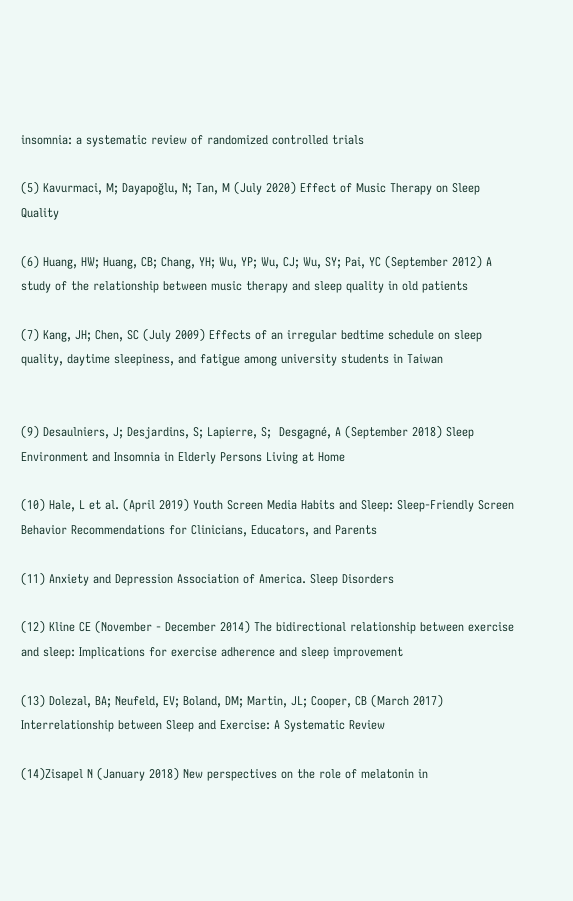insomnia: a systematic review of randomized controlled trials

(5) Kavurmaci, M; Dayapoğlu, N; Tan, M (July 2020) Effect of Music Therapy on Sleep Quality

(6) Huang, HW; Huang, CB; Chang, YH; Wu, YP; Wu, CJ; Wu, SY; Pai, YC (September 2012) A study of the relationship between music therapy and sleep quality in old patients

(7) Kang, JH; Chen, SC (July 2009) Effects of an irregular bedtime schedule on sleep quality, daytime sleepiness, and fatigue among university students in Taiwan


(9) Desaulniers, J; Desjardins, S; Lapierre, S;  Desgagné, A (September 2018) Sleep Environment and Insomnia in Elderly Persons Living at Home

(10) Hale, L et al. (April 2019) Youth Screen Media Habits and Sleep: Sleep-Friendly Screen Behavior Recommendations for Clinicians, Educators, and Parents

(11) Anxiety and Depression Association of America. Sleep Disorders

(12) Kline CE (November - December 2014) The bidirectional relationship between exercise and sleep: Implications for exercise adherence and sleep improvement

(13) Dolezal, BA; Neufeld, EV; Boland, DM; Martin, JL; Cooper, CB (March 2017) Interrelationship between Sleep and Exercise: A Systematic Review

(14)Zisapel N (January 2018) New perspectives on the role of melatonin in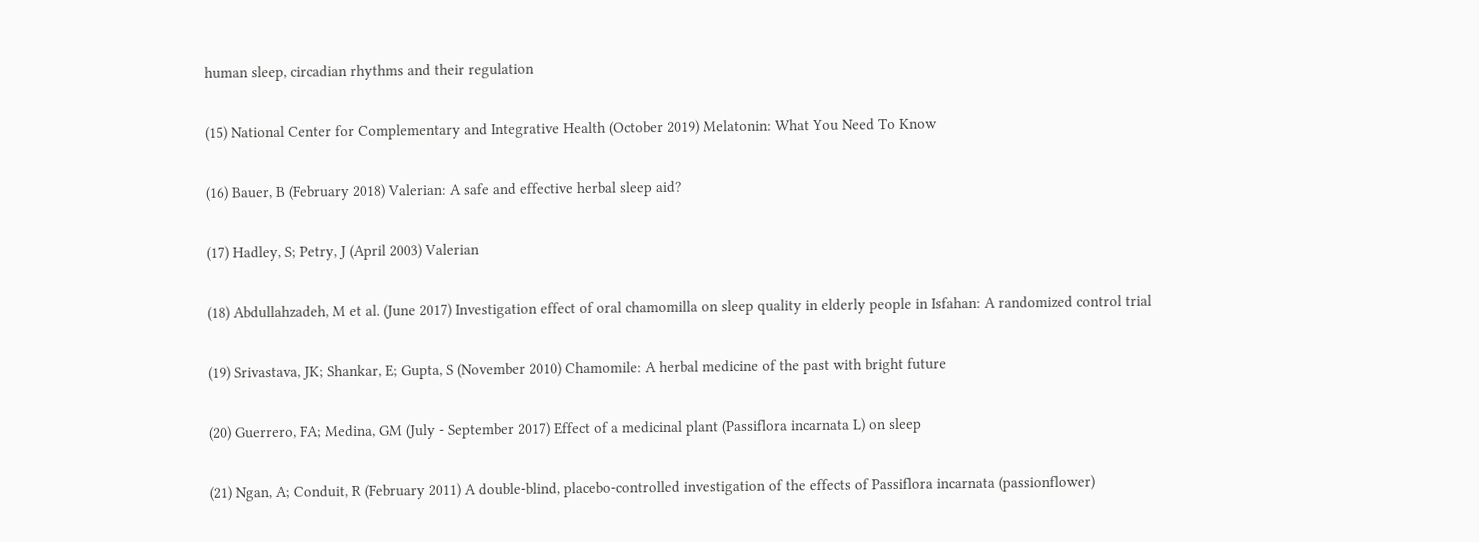human sleep, circadian rhythms and their regulation

(15) National Center for Complementary and Integrative Health (October 2019) Melatonin: What You Need To Know

(16) Bauer, B (February 2018) Valerian: A safe and effective herbal sleep aid?

(17) Hadley, S; Petry, J (April 2003) Valerian

(18) Abdullahzadeh, M et al. (June 2017) Investigation effect of oral chamomilla on sleep quality in elderly people in Isfahan: A randomized control trial

(19) Srivastava, JK; Shankar, E; Gupta, S (November 2010) Chamomile: A herbal medicine of the past with bright future

(20) Guerrero, FA; Medina, GM (July - September 2017) Effect of a medicinal plant (Passiflora incarnata L) on sleep

(21) Ngan, A; Conduit, R (February 2011) A double-blind, placebo-controlled investigation of the effects of Passiflora incarnata (passionflower)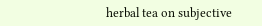herbal tea on subjective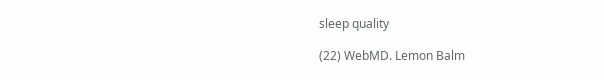sleep quality

(22) WebMD. Lemon Balm